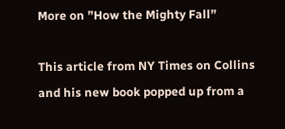More on ”How the Mighty Fall”

This article from NY Times on Collins and his new book popped up from a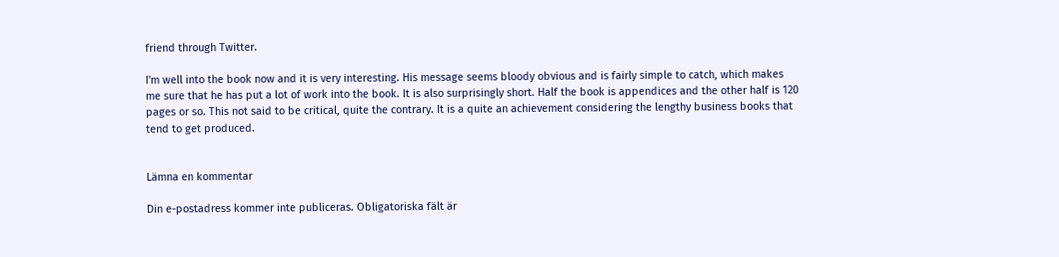friend through Twitter.

I'm well into the book now and it is very interesting. His message seems bloody obvious and is fairly simple to catch, which makes me sure that he has put a lot of work into the book. It is also surprisingly short. Half the book is appendices and the other half is 120 pages or so. This not said to be critical, quite the contrary. It is a quite an achievement considering the lengthy business books that tend to get produced.


Lämna en kommentar

Din e-postadress kommer inte publiceras. Obligatoriska fält är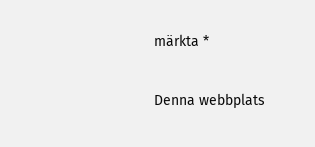märkta *

Denna webbplats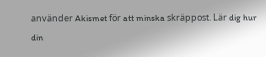använder Akismet för att minska skräppost. Lär dig hur din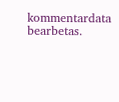kommentardata bearbetas.